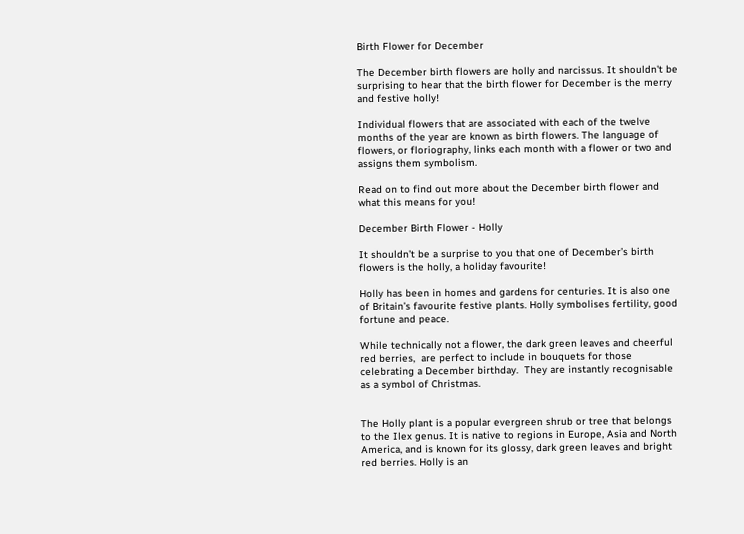Birth Flower for December

The December birth flowers are holly and narcissus. It shouldn't be surprising to hear that the birth flower for December is the merry and festive holly!

Individual flowers that are associated with each of the twelve months of the year are known as birth flowers. The language of flowers, or floriography, links each month with a flower or two and assigns them symbolism.

Read on to find out more about the December birth flower and what this means for you!

December Birth Flower - Holly

It shouldn’t be a surprise to you that one of December’s birth flowers is the holly, a holiday favourite!

Holly has been in homes and gardens for centuries. It is also one of Britain’s favourite festive plants. Holly symbolises fertility, good fortune and peace.

While technically not a flower, the dark green leaves and cheerful red berries,  are perfect to include in bouquets for those celebrating a December birthday.  They are instantly recognisable as a symbol of Christmas.


The Holly plant is a popular evergreen shrub or tree that belongs to the Ilex genus. It is native to regions in Europe, Asia and North America, and is known for its glossy, dark green leaves and bright red berries. Holly is an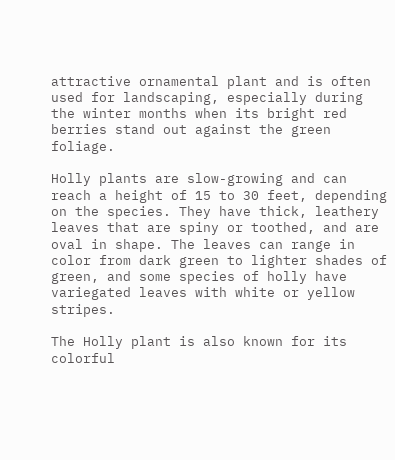attractive ornamental plant and is often used for landscaping, especially during the winter months when its bright red berries stand out against the green foliage.

Holly plants are slow-growing and can reach a height of 15 to 30 feet, depending on the species. They have thick, leathery leaves that are spiny or toothed, and are oval in shape. The leaves can range in color from dark green to lighter shades of green, and some species of holly have variegated leaves with white or yellow stripes.

The Holly plant is also known for its colorful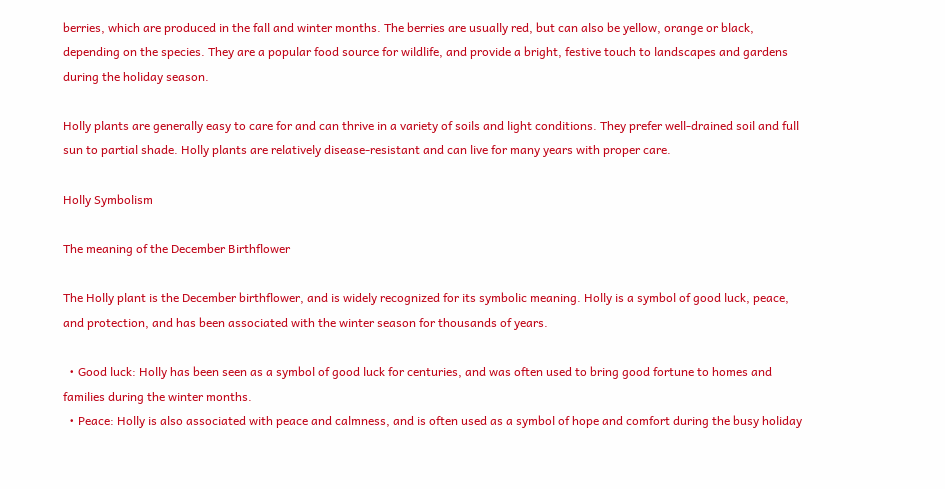berries, which are produced in the fall and winter months. The berries are usually red, but can also be yellow, orange or black, depending on the species. They are a popular food source for wildlife, and provide a bright, festive touch to landscapes and gardens during the holiday season.

Holly plants are generally easy to care for and can thrive in a variety of soils and light conditions. They prefer well-drained soil and full sun to partial shade. Holly plants are relatively disease-resistant and can live for many years with proper care.

Holly Symbolism

The meaning of the December Birthflower

The Holly plant is the December birthflower, and is widely recognized for its symbolic meaning. Holly is a symbol of good luck, peace, and protection, and has been associated with the winter season for thousands of years.

  • Good luck: Holly has been seen as a symbol of good luck for centuries, and was often used to bring good fortune to homes and families during the winter months.
  • Peace: Holly is also associated with peace and calmness, and is often used as a symbol of hope and comfort during the busy holiday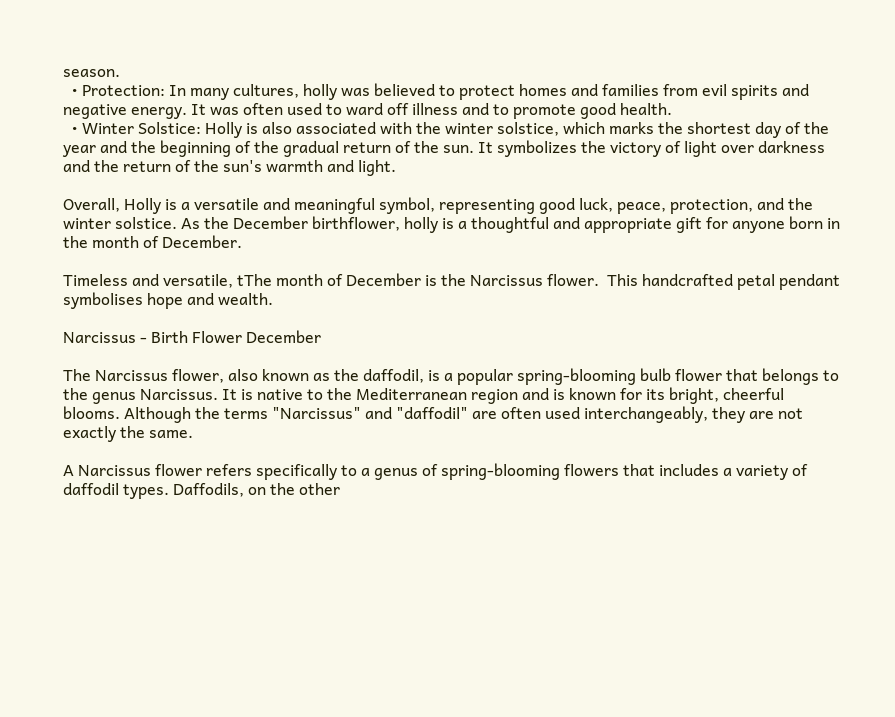season.
  • Protection: In many cultures, holly was believed to protect homes and families from evil spirits and negative energy. It was often used to ward off illness and to promote good health.
  • Winter Solstice: Holly is also associated with the winter solstice, which marks the shortest day of the year and the beginning of the gradual return of the sun. It symbolizes the victory of light over darkness and the return of the sun's warmth and light.

Overall, Holly is a versatile and meaningful symbol, representing good luck, peace, protection, and the winter solstice. As the December birthflower, holly is a thoughtful and appropriate gift for anyone born in the month of December.

Timeless and versatile, tThe month of December is the Narcissus flower.  This handcrafted petal pendant symbolises hope and wealth.

Narcissus - Birth Flower December

The Narcissus flower, also known as the daffodil, is a popular spring-blooming bulb flower that belongs to the genus Narcissus. It is native to the Mediterranean region and is known for its bright, cheerful blooms. Although the terms "Narcissus" and "daffodil" are often used interchangeably, they are not exactly the same.

A Narcissus flower refers specifically to a genus of spring-blooming flowers that includes a variety of daffodil types. Daffodils, on the other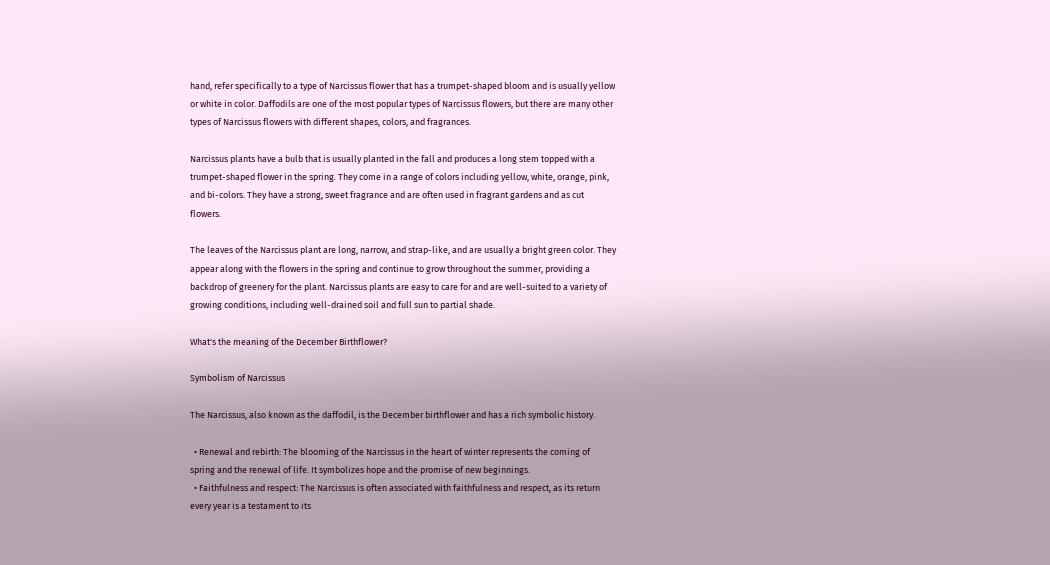hand, refer specifically to a type of Narcissus flower that has a trumpet-shaped bloom and is usually yellow or white in color. Daffodils are one of the most popular types of Narcissus flowers, but there are many other types of Narcissus flowers with different shapes, colors, and fragrances.

Narcissus plants have a bulb that is usually planted in the fall and produces a long stem topped with a trumpet-shaped flower in the spring. They come in a range of colors including yellow, white, orange, pink, and bi-colors. They have a strong, sweet fragrance and are often used in fragrant gardens and as cut flowers.

The leaves of the Narcissus plant are long, narrow, and strap-like, and are usually a bright green color. They appear along with the flowers in the spring and continue to grow throughout the summer, providing a backdrop of greenery for the plant. Narcissus plants are easy to care for and are well-suited to a variety of growing conditions, including well-drained soil and full sun to partial shade.

What's the meaning of the December Birthflower?

Symbolism of Narcissus

The Narcissus, also known as the daffodil, is the December birthflower and has a rich symbolic history.

  • Renewal and rebirth: The blooming of the Narcissus in the heart of winter represents the coming of spring and the renewal of life. It symbolizes hope and the promise of new beginnings.
  • Faithfulness and respect: The Narcissus is often associated with faithfulness and respect, as its return every year is a testament to its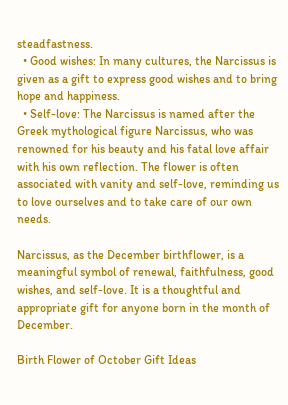steadfastness.
  • Good wishes: In many cultures, the Narcissus is given as a gift to express good wishes and to bring hope and happiness.
  • Self-love: The Narcissus is named after the Greek mythological figure Narcissus, who was renowned for his beauty and his fatal love affair with his own reflection. The flower is often associated with vanity and self-love, reminding us to love ourselves and to take care of our own needs.

Narcissus, as the December birthflower, is a meaningful symbol of renewal, faithfulness, good wishes, and self-love. It is a thoughtful and appropriate gift for anyone born in the month of December.

Birth Flower of October Gift Ideas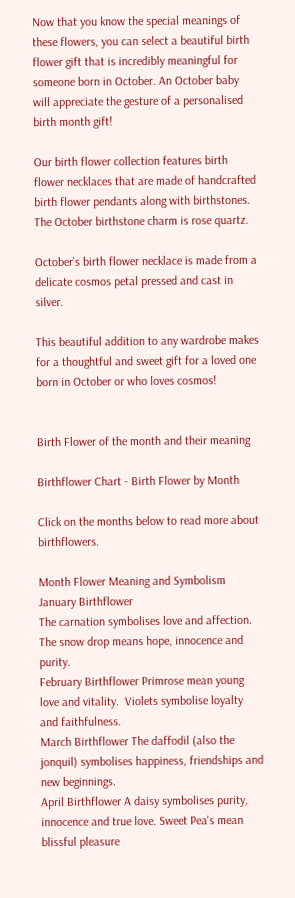Now that you know the special meanings of these flowers, you can select a beautiful birth flower gift that is incredibly meaningful for someone born in October. An October baby will appreciate the gesture of a personalised birth month gift!

Our birth flower collection features birth flower necklaces that are made of handcrafted birth flower pendants along with birthstones.  The October birthstone charm is rose quartz.

October’s birth flower necklace is made from a delicate cosmos petal pressed and cast in silver.

This beautiful addition to any wardrobe makes for a thoughtful and sweet gift for a loved one born in October or who loves cosmos!


Birth Flower of the month and their meaning

Birthflower Chart - Birth Flower by Month

Click on the months below to read more about birthflowers.

Month Flower Meaning and Symbolism
January Birthflower
The carnation symbolises love and affection. The snow drop means hope, innocence and purity.
February Birthflower Primrose mean young love and vitality.  Violets symbolise loyalty and faithfulness.
March Birthflower The daffodil (also the jonquil) symbolises happiness, friendships and new beginnings.
April Birthflower A daisy symbolises purity, innocence and true love. Sweet Pea's mean blissful pleasure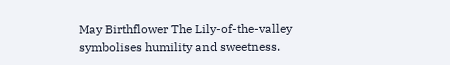May Birthflower The Lily-of-the-valley symbolises humility and sweetness.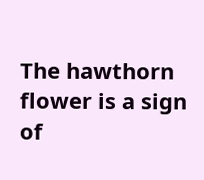The hawthorn flower is a sign of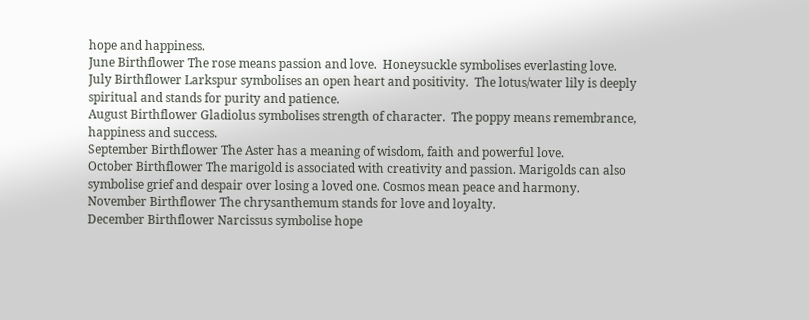hope and happiness.
June Birthflower The rose means passion and love.  Honeysuckle symbolises everlasting love.
July Birthflower Larkspur symbolises an open heart and positivity.  The lotus/water lily is deeply spiritual and stands for purity and patience.
August Birthflower Gladiolus symbolises strength of character.  The poppy means remembrance, happiness and success.
September Birthflower The Aster has a meaning of wisdom, faith and powerful love.
October Birthflower The marigold is associated with creativity and passion. Marigolds can also symbolise grief and despair over losing a loved one. Cosmos mean peace and harmony.
November Birthflower The chrysanthemum stands for love and loyalty.
December Birthflower Narcissus symbolise hope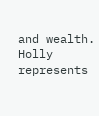and wealth.  Holly represents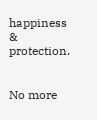happiness & protection.


No more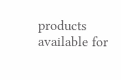products available for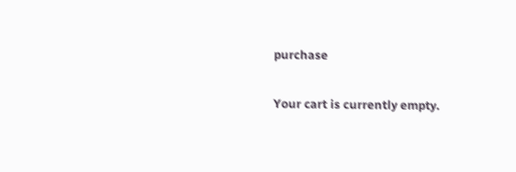purchase

Your cart is currently empty.